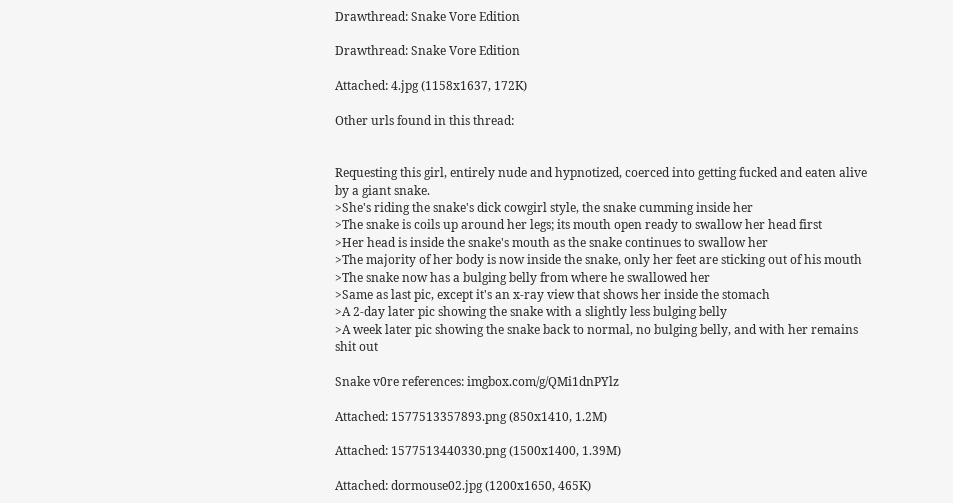Drawthread: Snake Vore Edition

Drawthread: Snake Vore Edition

Attached: 4.jpg (1158x1637, 172K)

Other urls found in this thread:


Requesting this girl, entirely nude and hypnotized, coerced into getting fucked and eaten alive by a giant snake.
>She's riding the snake's dick cowgirl style, the snake cumming inside her
>The snake is coils up around her legs; its mouth open ready to swallow her head first
>Her head is inside the snake's mouth as the snake continues to swallow her
>The majority of her body is now inside the snake, only her feet are sticking out of his mouth
>The snake now has a bulging belly from where he swallowed her
>Same as last pic, except it's an x-ray view that shows her inside the stomach
>A 2-day later pic showing the snake with a slightly less bulging belly
>A week later pic showing the snake back to normal, no bulging belly, and with her remains shit out

Snake v0re references: imgbox.com/g/QMi1dnPYlz

Attached: 1577513357893.png (850x1410, 1.2M)

Attached: 1577513440330.png (1500x1400, 1.39M)

Attached: dormouse02.jpg (1200x1650, 465K)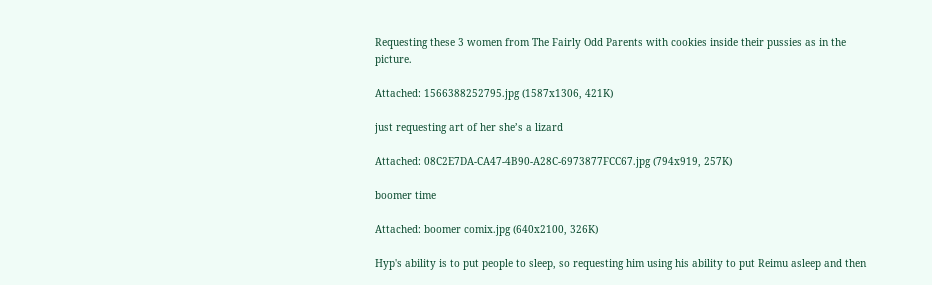Requesting these 3 women from The Fairly Odd Parents with cookies inside their pussies as in the picture.

Attached: 1566388252795.jpg (1587x1306, 421K)

just requesting art of her she’s a lizard

Attached: 08C2E7DA-CA47-4B90-A28C-6973877FCC67.jpg (794x919, 257K)

boomer time

Attached: boomer comix.jpg (640x2100, 326K)

Hyp's ability is to put people to sleep, so requesting him using his ability to put Reimu asleep and then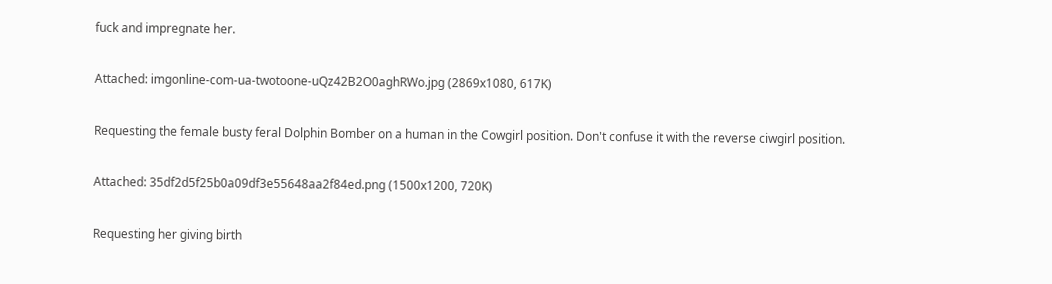fuck and impregnate her.

Attached: imgonline-com-ua-twotoone-uQz42B2O0aghRWo.jpg (2869x1080, 617K)

Requesting the female busty feral Dolphin Bomber on a human in the Cowgirl position. Don't confuse it with the reverse ciwgirl position.

Attached: 35df2d5f25b0a09df3e55648aa2f84ed.png (1500x1200, 720K)

Requesting her giving birth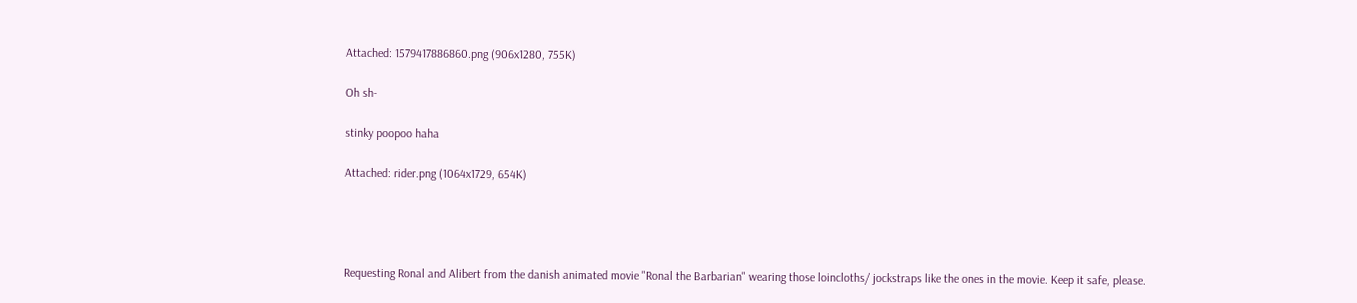Attached: 1579417886860.png (906x1280, 755K)

Oh sh-

stinky poopoo haha

Attached: rider.png (1064x1729, 654K)




Requesting Ronal and Alibert from the danish animated movie "Ronal the Barbarian" wearing those loincloths/ jockstraps like the ones in the movie. Keep it safe, please.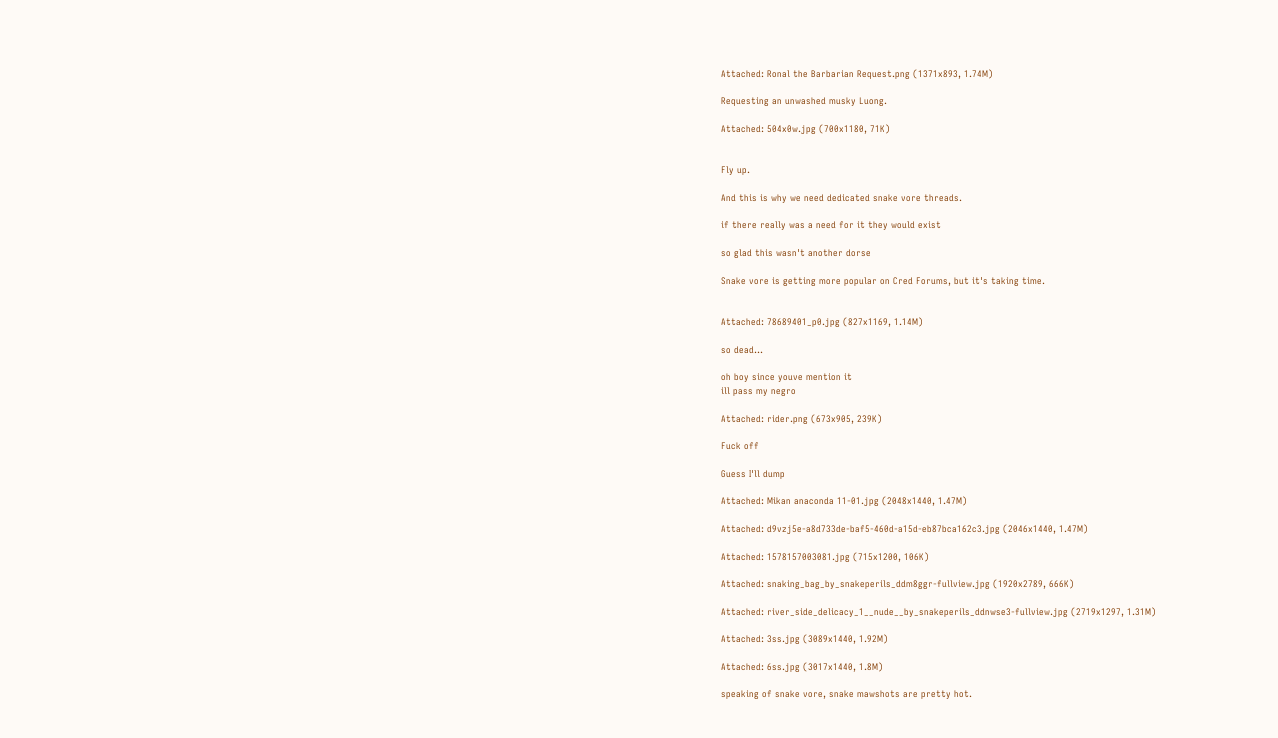Attached: Ronal the Barbarian Request.png (1371x893, 1.74M)

Requesting an unwashed musky Luong.

Attached: 504x0w.jpg (700x1180, 71K)


Fly up.

And this is why we need dedicated snake vore threads.

if there really was a need for it they would exist

so glad this wasn't another dorse

Snake vore is getting more popular on Cred Forums, but it's taking time.


Attached: 78689401_p0.jpg (827x1169, 1.14M)

so dead...

oh boy since youve mention it
ill pass my negro

Attached: rider.png (673x905, 239K)

Fuck off

Guess I'll dump

Attached: Mikan anaconda 11-01.jpg (2048x1440, 1.47M)

Attached: d9vzj5e-a8d733de-baf5-460d-a15d-eb87bca162c3.jpg (2046x1440, 1.47M)

Attached: 1578157003081.jpg (715x1200, 106K)

Attached: snaking_bag_by_snakeperils_ddm8ggr-fullview.jpg (1920x2789, 666K)

Attached: river_side_delicacy_1__nude__by_snakeperils_ddnwse3-fullview.jpg (2719x1297, 1.31M)

Attached: 3ss.jpg (3089x1440, 1.92M)

Attached: 6ss.jpg (3017x1440, 1.8M)

speaking of snake vore, snake mawshots are pretty hot.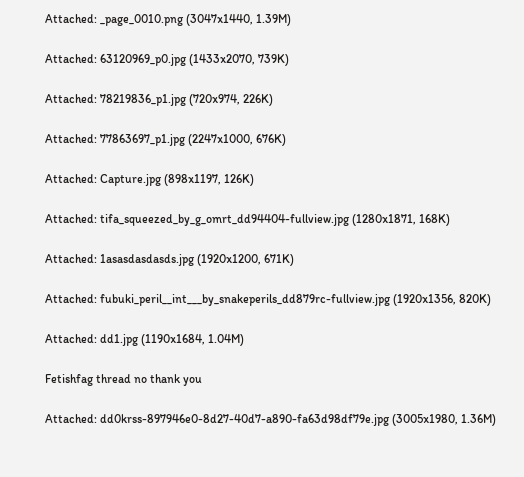Attached: _page_0010.png (3047x1440, 1.39M)

Attached: 63120969_p0.jpg (1433x2070, 739K)

Attached: 78219836_p1.jpg (720x974, 226K)

Attached: 77863697_p1.jpg (2247x1000, 676K)

Attached: Capture.jpg (898x1197, 126K)

Attached: tifa_squeezed_by_g_omrt_dd94404-fullview.jpg (1280x1871, 168K)

Attached: 1asasdasdasds.jpg (1920x1200, 671K)

Attached: fubuki_peril__int___by_snakeperils_dd879rc-fullview.jpg (1920x1356, 820K)

Attached: dd1.jpg (1190x1684, 1.04M)

Fetishfag thread no thank you

Attached: dd0krss-897946e0-8d27-40d7-a890-fa63d98df79e.jpg (3005x1980, 1.36M)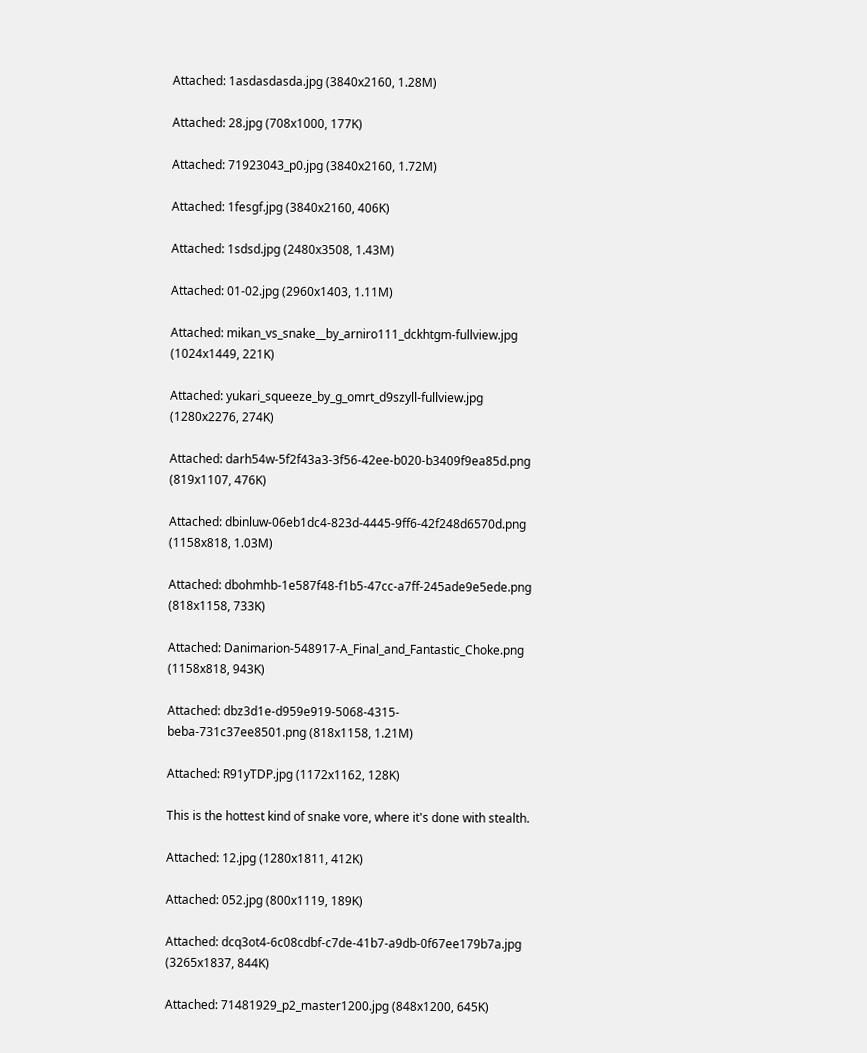Attached: 1asdasdasda.jpg (3840x2160, 1.28M)

Attached: 28.jpg (708x1000, 177K)

Attached: 71923043_p0.jpg (3840x2160, 1.72M)

Attached: 1fesgf.jpg (3840x2160, 406K)

Attached: 1sdsd.jpg (2480x3508, 1.43M)

Attached: 01-02.jpg (2960x1403, 1.11M)

Attached: mikan_vs_snake__by_arniro111_dckhtgm-fullview.jpg (1024x1449, 221K)

Attached: yukari_squeeze_by_g_omrt_d9szyll-fullview.jpg (1280x2276, 274K)

Attached: darh54w-5f2f43a3-3f56-42ee-b020-b3409f9ea85d.png (819x1107, 476K)

Attached: dbinluw-06eb1dc4-823d-4445-9ff6-42f248d6570d.png (1158x818, 1.03M)

Attached: dbohmhb-1e587f48-f1b5-47cc-a7ff-245ade9e5ede.png (818x1158, 733K)

Attached: Danimarion-548917-A_Final_and_Fantastic_Choke.png (1158x818, 943K)

Attached: dbz3d1e-d959e919-5068-4315-beba-731c37ee8501.png (818x1158, 1.21M)

Attached: R91yTDP.jpg (1172x1162, 128K)

This is the hottest kind of snake vore, where it's done with stealth.

Attached: 12.jpg (1280x1811, 412K)

Attached: 052.jpg (800x1119, 189K)

Attached: dcq3ot4-6c08cdbf-c7de-41b7-a9db-0f67ee179b7a.jpg (3265x1837, 844K)

Attached: 71481929_p2_master1200.jpg (848x1200, 645K)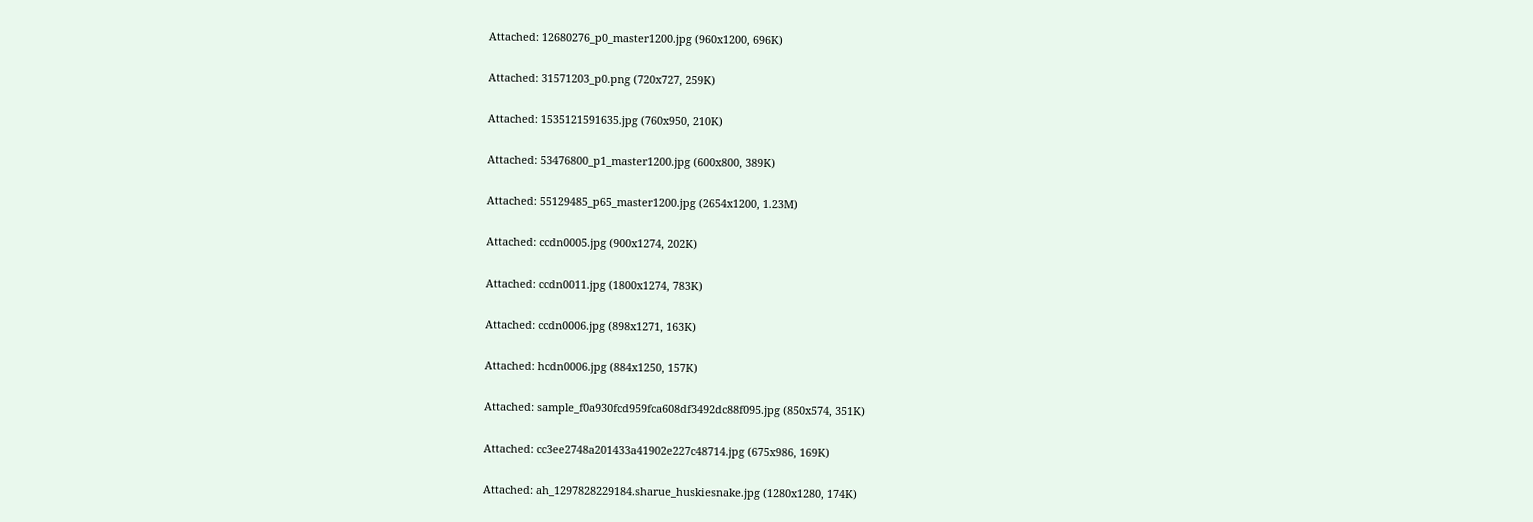Attached: 12680276_p0_master1200.jpg (960x1200, 696K)

Attached: 31571203_p0.png (720x727, 259K)

Attached: 1535121591635.jpg (760x950, 210K)

Attached: 53476800_p1_master1200.jpg (600x800, 389K)

Attached: 55129485_p65_master1200.jpg (2654x1200, 1.23M)

Attached: ccdn0005.jpg (900x1274, 202K)

Attached: ccdn0011.jpg (1800x1274, 783K)

Attached: ccdn0006.jpg (898x1271, 163K)

Attached: hcdn0006.jpg (884x1250, 157K)

Attached: sample_f0a930fcd959fca608df3492dc88f095.jpg (850x574, 351K)

Attached: cc3ee2748a201433a41902e227c48714.jpg (675x986, 169K)

Attached: ah_1297828229184.sharue_huskiesnake.jpg (1280x1280, 174K)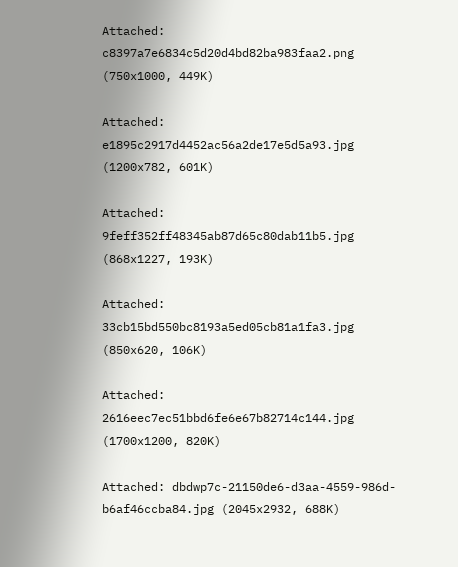Attached: c8397a7e6834c5d20d4bd82ba983faa2.png (750x1000, 449K)

Attached: e1895c2917d4452ac56a2de17e5d5a93.jpg (1200x782, 601K)

Attached: 9feff352ff48345ab87d65c80dab11b5.jpg (868x1227, 193K)

Attached: 33cb15bd550bc8193a5ed05cb81a1fa3.jpg (850x620, 106K)

Attached: 2616eec7ec51bbd6fe6e67b82714c144.jpg (1700x1200, 820K)

Attached: dbdwp7c-21150de6-d3aa-4559-986d-b6af46ccba84.jpg (2045x2932, 688K)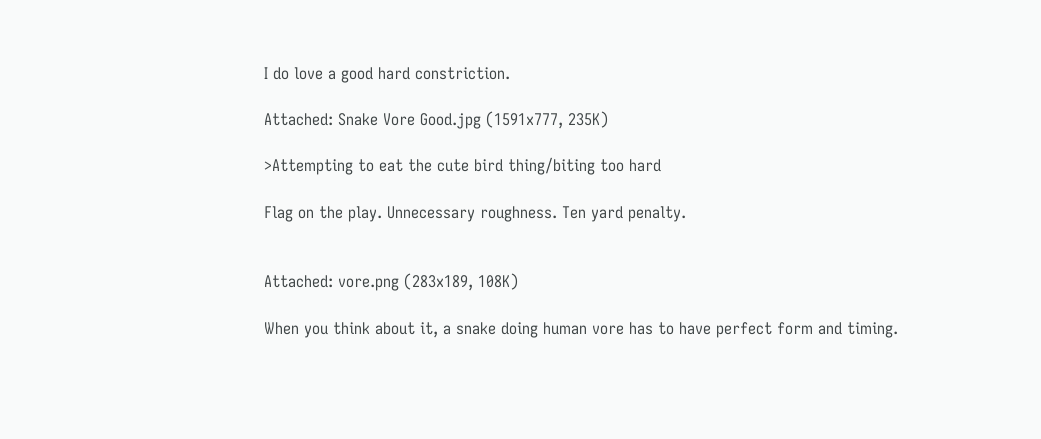I do love a good hard constriction.

Attached: Snake Vore Good.jpg (1591x777, 235K)

>Attempting to eat the cute bird thing/biting too hard

Flag on the play. Unnecessary roughness. Ten yard penalty.


Attached: vore.png (283x189, 108K)

When you think about it, a snake doing human vore has to have perfect form and timing.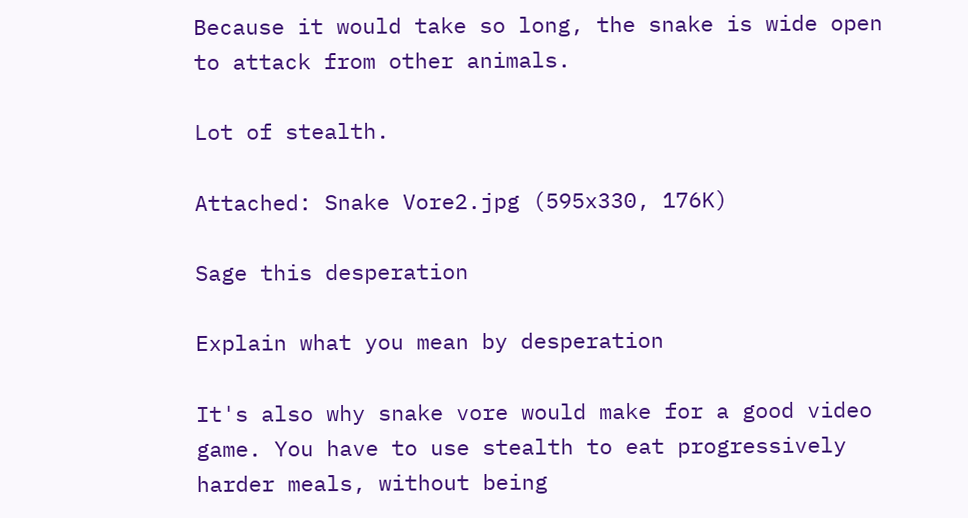Because it would take so long, the snake is wide open to attack from other animals.

Lot of stealth.

Attached: Snake Vore2.jpg (595x330, 176K)

Sage this desperation

Explain what you mean by desperation

It's also why snake vore would make for a good video game. You have to use stealth to eat progressively harder meals, without being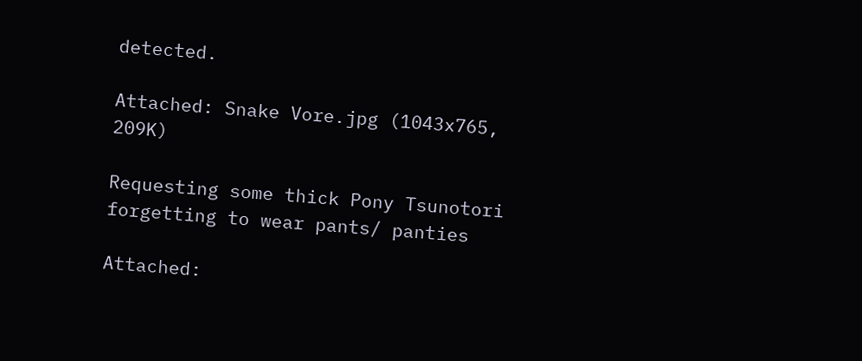detected.

Attached: Snake Vore.jpg (1043x765, 209K)

Requesting some thick Pony Tsunotori forgetting to wear pants/ panties

Attached: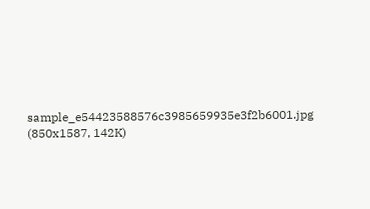sample_e54423588576c3985659935e3f2b6001.jpg (850x1587, 142K)